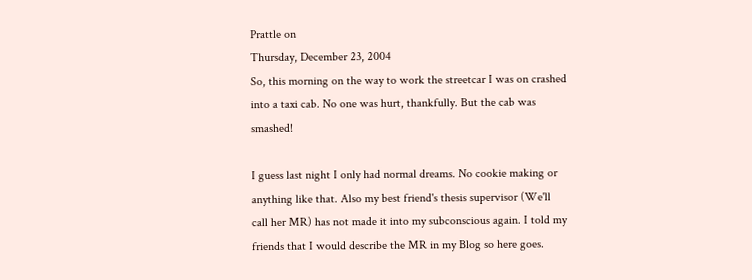Prattle on
Thursday, December 23, 2004
So, this morning on the way to work the streetcar I was on crashed into a taxi cab. No one was hurt, thankfully. But the cab was smashed!

I guess last night I only had normal dreams. No cookie making or anything like that. Also my best friend's thesis supervisor (We'll call her MR) has not made it into my subconscious again. I told my friends that I would describe the MR in my Blog so here goes.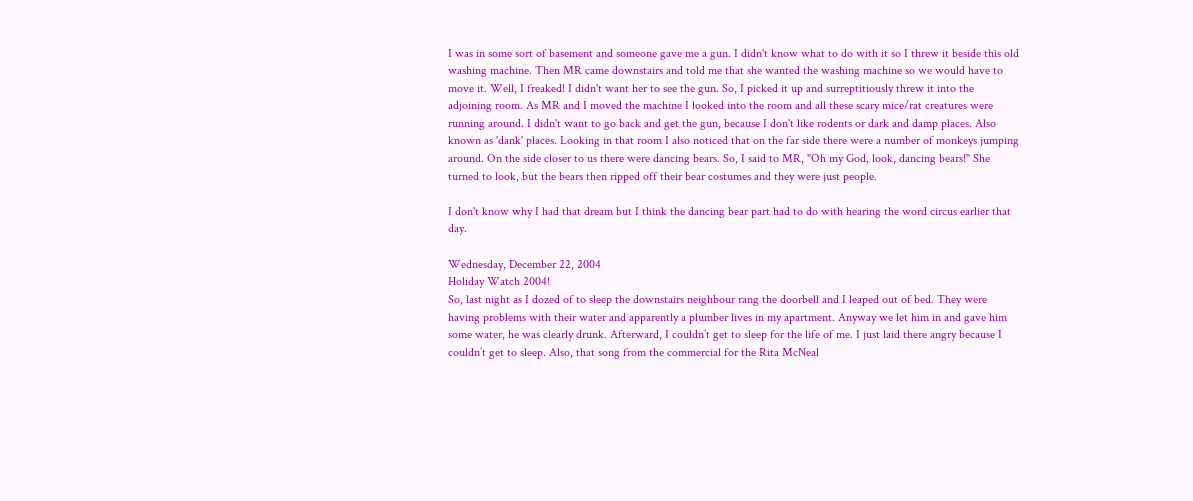I was in some sort of basement and someone gave me a gun. I didn't know what to do with it so I threw it beside this old washing machine. Then MR came downstairs and told me that she wanted the washing machine so we would have to move it. Well, I freaked! I didn't want her to see the gun. So, I picked it up and surreptitiously threw it into the adjoining room. As MR and I moved the machine I looked into the room and all these scary mice/rat creatures were running around. I didn't want to go back and get the gun, because I don't like rodents or dark and damp places. Also known as 'dank' places. Looking in that room I also noticed that on the far side there were a number of monkeys jumping around. On the side closer to us there were dancing bears. So, I said to MR, "Oh my God, look, dancing bears!" She turned to look, but the bears then ripped off their bear costumes and they were just people.

I don't know why I had that dream but I think the dancing bear part had to do with hearing the word circus earlier that day.

Wednesday, December 22, 2004
Holiday Watch 2004!
So, last night as I dozed of to sleep the downstairs neighbour rang the doorbell and I leaped out of bed. They were having problems with their water and apparently a plumber lives in my apartment. Anyway we let him in and gave him some water, he was clearly drunk. Afterward, I couldn’t get to sleep for the life of me. I just laid there angry because I couldn’t get to sleep. Also, that song from the commercial for the Rita McNeal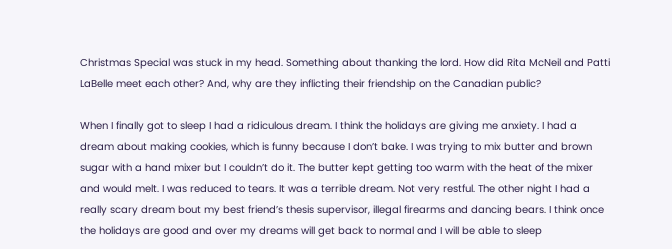Christmas Special was stuck in my head. Something about thanking the lord. How did Rita McNeil and Patti LaBelle meet each other? And, why are they inflicting their friendship on the Canadian public?

When I finally got to sleep I had a ridiculous dream. I think the holidays are giving me anxiety. I had a dream about making cookies, which is funny because I don’t bake. I was trying to mix butter and brown sugar with a hand mixer but I couldn’t do it. The butter kept getting too warm with the heat of the mixer and would melt. I was reduced to tears. It was a terrible dream. Not very restful. The other night I had a really scary dream bout my best friend’s thesis supervisor, illegal firearms and dancing bears. I think once the holidays are good and over my dreams will get back to normal and I will be able to sleep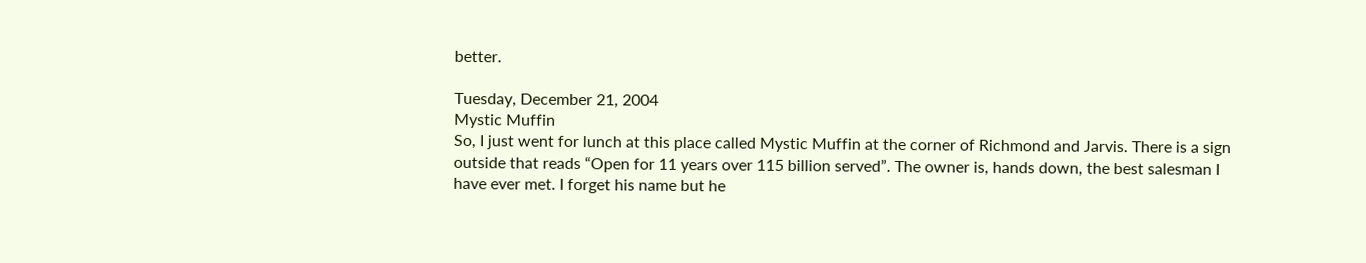better.

Tuesday, December 21, 2004
Mystic Muffin
So, I just went for lunch at this place called Mystic Muffin at the corner of Richmond and Jarvis. There is a sign outside that reads “Open for 11 years over 115 billion served”. The owner is, hands down, the best salesman I have ever met. I forget his name but he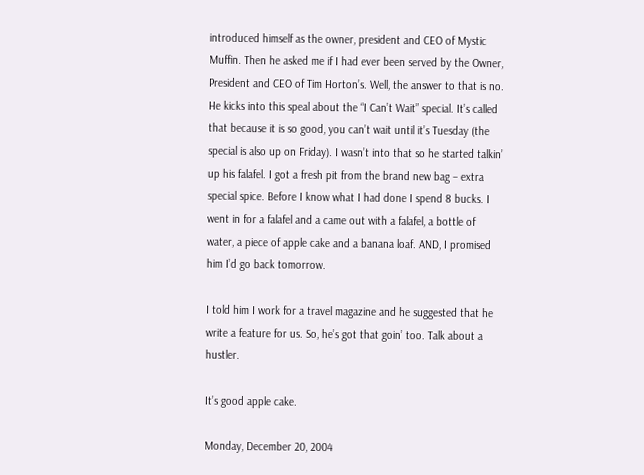introduced himself as the owner, president and CEO of Mystic Muffin. Then he asked me if I had ever been served by the Owner, President and CEO of Tim Horton’s. Well, the answer to that is no. He kicks into this speal about the “I Can’t Wait” special. It’s called that because it is so good, you can’t wait until it’s Tuesday (the special is also up on Friday). I wasn’t into that so he started talkin’ up his falafel. I got a fresh pit from the brand new bag – extra special spice. Before I know what I had done I spend 8 bucks. I went in for a falafel and a came out with a falafel, a bottle of water, a piece of apple cake and a banana loaf. AND, I promised him I’d go back tomorrow.

I told him I work for a travel magazine and he suggested that he write a feature for us. So, he’s got that goin’ too. Talk about a hustler.

It’s good apple cake.

Monday, December 20, 2004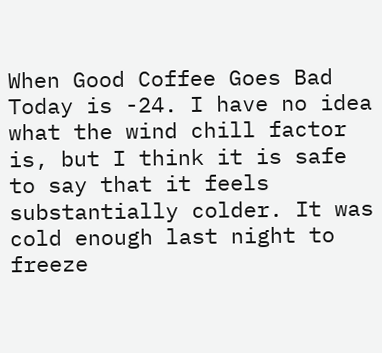When Good Coffee Goes Bad
Today is -24. I have no idea what the wind chill factor is, but I think it is safe to say that it feels substantially colder. It was cold enough last night to freeze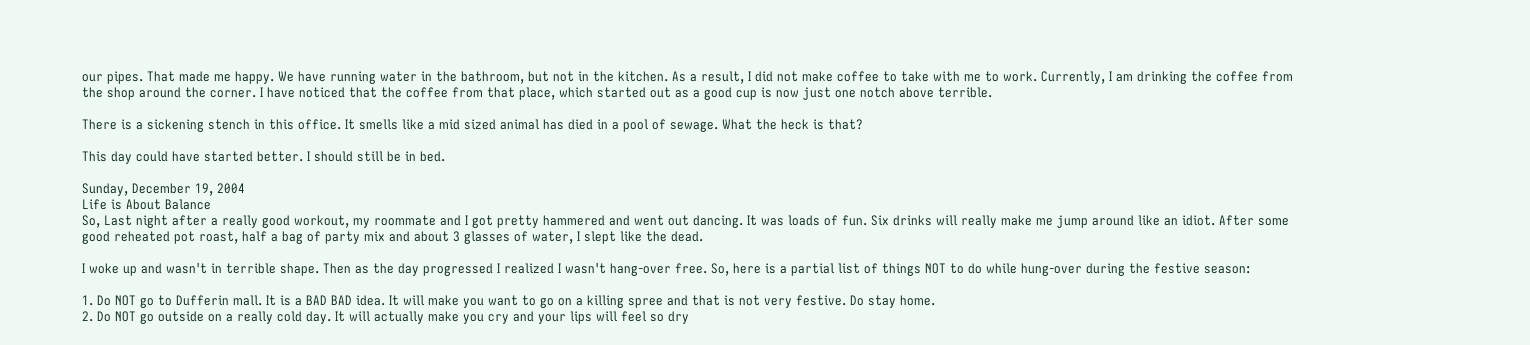our pipes. That made me happy. We have running water in the bathroom, but not in the kitchen. As a result, I did not make coffee to take with me to work. Currently, I am drinking the coffee from the shop around the corner. I have noticed that the coffee from that place, which started out as a good cup is now just one notch above terrible.

There is a sickening stench in this office. It smells like a mid sized animal has died in a pool of sewage. What the heck is that?

This day could have started better. I should still be in bed.

Sunday, December 19, 2004
Life is About Balance
So, Last night after a really good workout, my roommate and I got pretty hammered and went out dancing. It was loads of fun. Six drinks will really make me jump around like an idiot. After some good reheated pot roast, half a bag of party mix and about 3 glasses of water, I slept like the dead.

I woke up and wasn't in terrible shape. Then as the day progressed I realized I wasn't hang-over free. So, here is a partial list of things NOT to do while hung-over during the festive season:

1. Do NOT go to Dufferin mall. It is a BAD BAD idea. It will make you want to go on a killing spree and that is not very festive. Do stay home.
2. Do NOT go outside on a really cold day. It will actually make you cry and your lips will feel so dry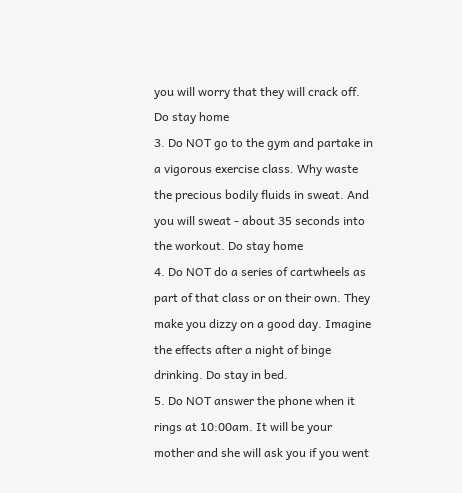you will worry that they will crack off. Do stay home
3. Do NOT go to the gym and partake in a vigorous exercise class. Why waste the precious bodily fluids in sweat. And you will sweat - about 35 seconds into the workout. Do stay home
4. Do NOT do a series of cartwheels as part of that class or on their own. They make you dizzy on a good day. Imagine the effects after a night of binge drinking. Do stay in bed.
5. Do NOT answer the phone when it rings at 10:00am. It will be your mother and she will ask you if you went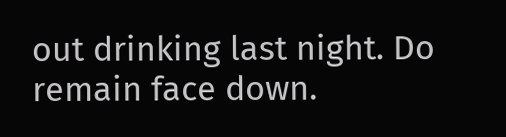out drinking last night. Do remain face down.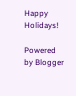Happy Holidays!

Powered by Blogger